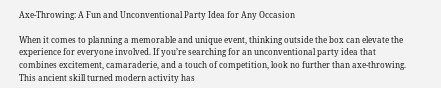Axe-Throwing: A Fun and Unconventional Party Idea for Any Occasion

When it comes to planning a memorable and unique event, thinking outside the box can elevate the experience for everyone involved. If you’re searching for an unconventional party idea that combines excitement, camaraderie, and a touch of competition, look no further than axe-throwing. This ancient skill turned modern activity has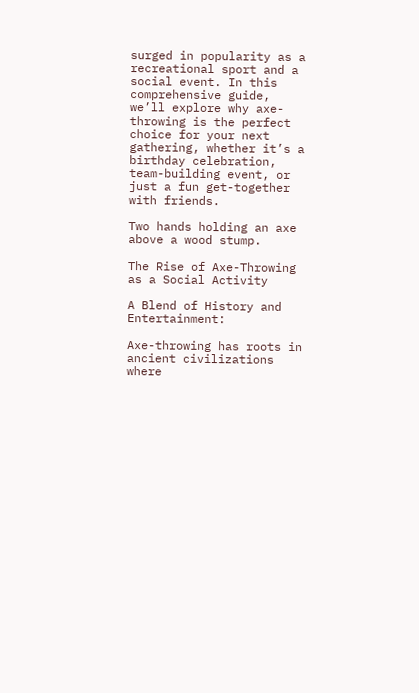surged in popularity as a recreational sport and a social event. In this comprehensive guide, we’ll explore why axe-throwing is the perfect choice for your next gathering, whether it’s a birthday celebration, team-building event, or just a fun get-together with friends.

Two hands holding an axe above a wood stump.

The Rise of Axe-Throwing as a Social Activity

A Blend of History and Entertainment:

Axe-throwing has roots in ancient civilizations where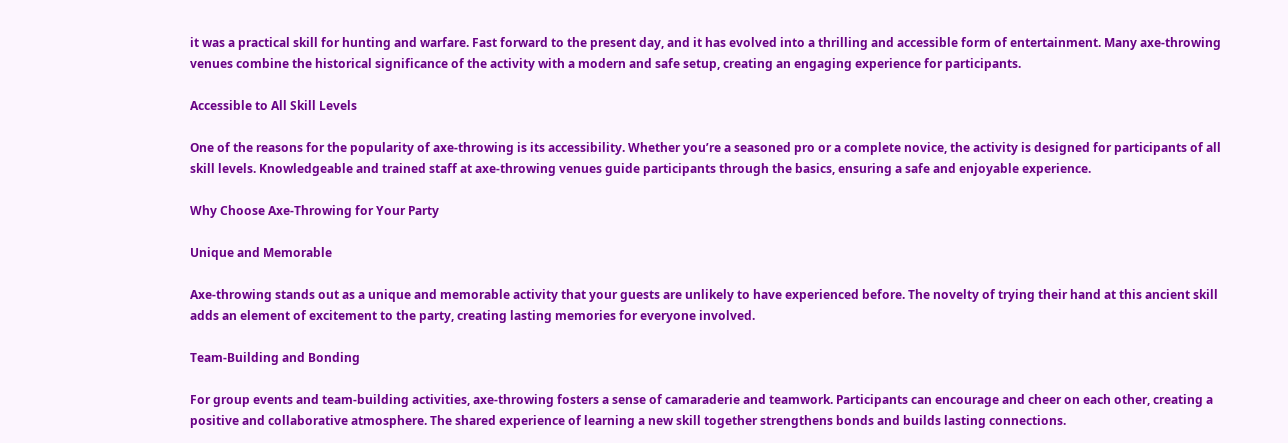it was a practical skill for hunting and warfare. Fast forward to the present day, and it has evolved into a thrilling and accessible form of entertainment. Many axe-throwing venues combine the historical significance of the activity with a modern and safe setup, creating an engaging experience for participants.

Accessible to All Skill Levels

One of the reasons for the popularity of axe-throwing is its accessibility. Whether you’re a seasoned pro or a complete novice, the activity is designed for participants of all skill levels. Knowledgeable and trained staff at axe-throwing venues guide participants through the basics, ensuring a safe and enjoyable experience.

Why Choose Axe-Throwing for Your Party

Unique and Memorable

Axe-throwing stands out as a unique and memorable activity that your guests are unlikely to have experienced before. The novelty of trying their hand at this ancient skill adds an element of excitement to the party, creating lasting memories for everyone involved.

Team-Building and Bonding

For group events and team-building activities, axe-throwing fosters a sense of camaraderie and teamwork. Participants can encourage and cheer on each other, creating a positive and collaborative atmosphere. The shared experience of learning a new skill together strengthens bonds and builds lasting connections.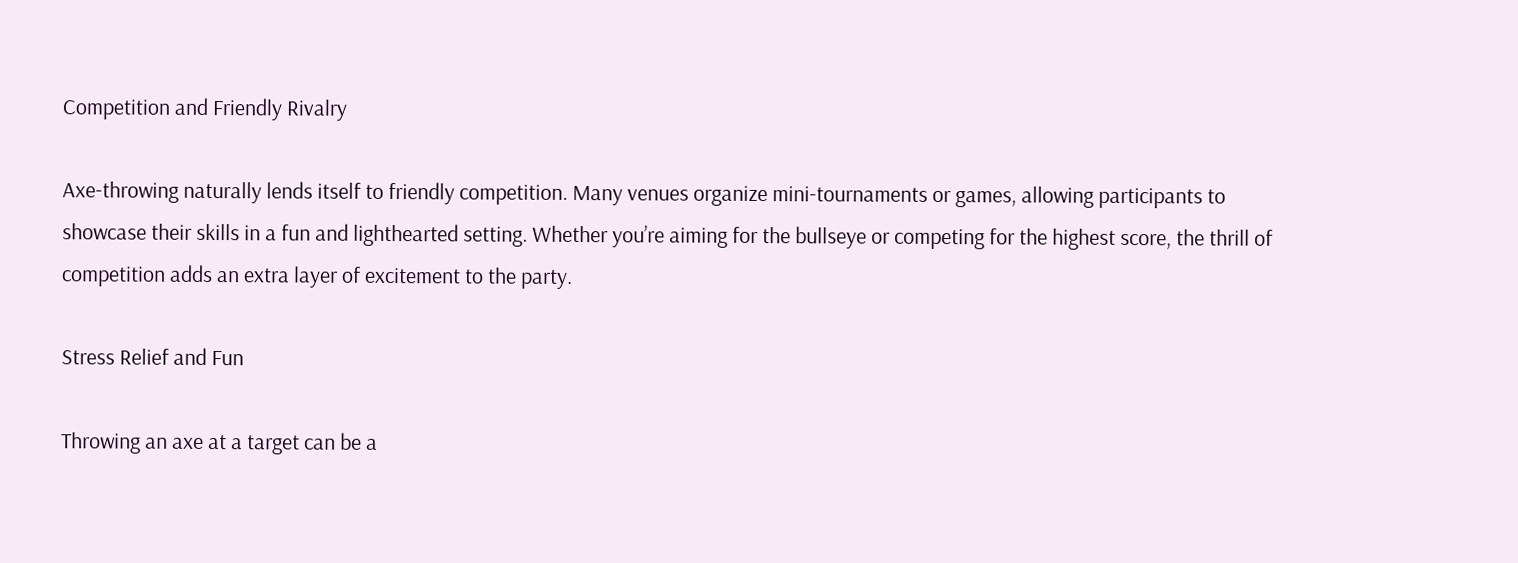Competition and Friendly Rivalry

Axe-throwing naturally lends itself to friendly competition. Many venues organize mini-tournaments or games, allowing participants to showcase their skills in a fun and lighthearted setting. Whether you’re aiming for the bullseye or competing for the highest score, the thrill of competition adds an extra layer of excitement to the party.

Stress Relief and Fun

Throwing an axe at a target can be a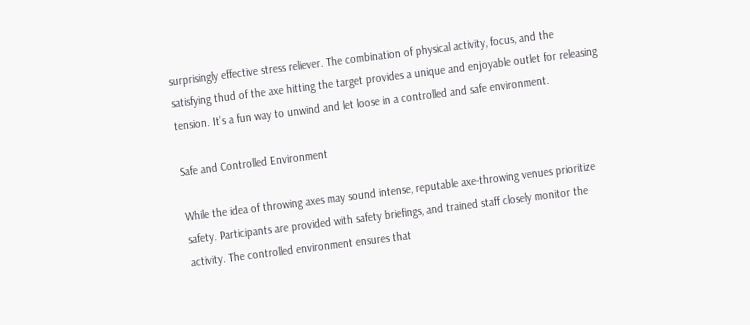surprisingly effective stress reliever. The combination of physical activity, focus, and the satisfying thud of the axe hitting the target provides a unique and enjoyable outlet for releasing tension. It’s a fun way to unwind and let loose in a controlled and safe environment.

Safe and Controlled Environment

While the idea of throwing axes may sound intense, reputable axe-throwing venues prioritize safety. Participants are provided with safety briefings, and trained staff closely monitor the activity. The controlled environment ensures that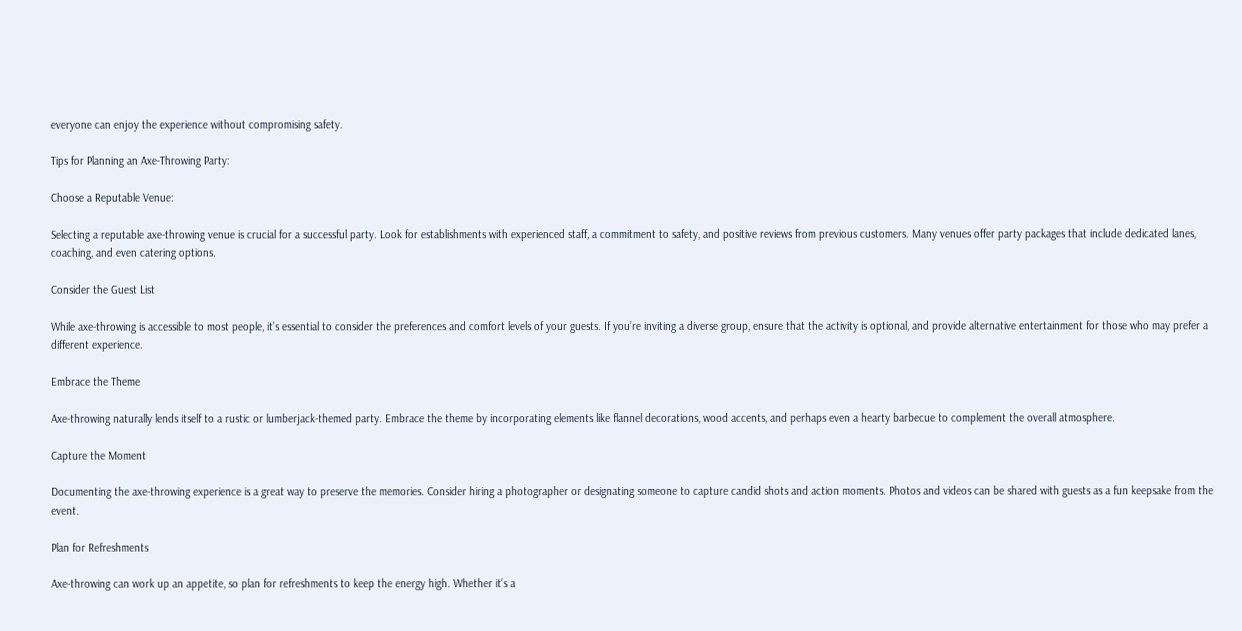everyone can enjoy the experience without compromising safety.

Tips for Planning an Axe-Throwing Party:

Choose a Reputable Venue:

Selecting a reputable axe-throwing venue is crucial for a successful party. Look for establishments with experienced staff, a commitment to safety, and positive reviews from previous customers. Many venues offer party packages that include dedicated lanes, coaching, and even catering options.

Consider the Guest List

While axe-throwing is accessible to most people, it’s essential to consider the preferences and comfort levels of your guests. If you’re inviting a diverse group, ensure that the activity is optional, and provide alternative entertainment for those who may prefer a different experience.

Embrace the Theme

Axe-throwing naturally lends itself to a rustic or lumberjack-themed party. Embrace the theme by incorporating elements like flannel decorations, wood accents, and perhaps even a hearty barbecue to complement the overall atmosphere.

Capture the Moment

Documenting the axe-throwing experience is a great way to preserve the memories. Consider hiring a photographer or designating someone to capture candid shots and action moments. Photos and videos can be shared with guests as a fun keepsake from the event.

Plan for Refreshments

Axe-throwing can work up an appetite, so plan for refreshments to keep the energy high. Whether it’s a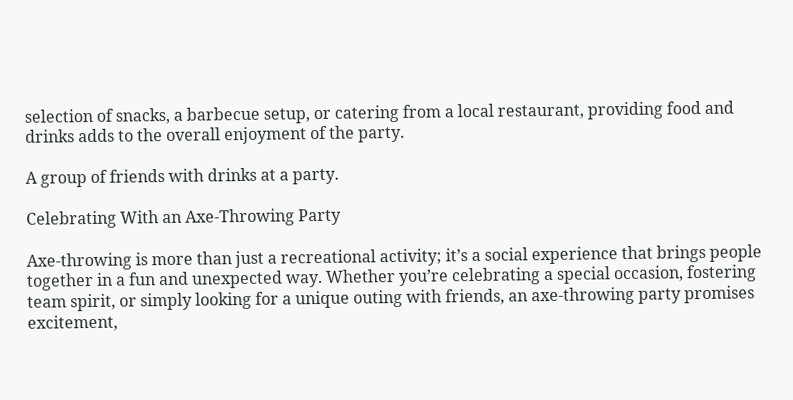selection of snacks, a barbecue setup, or catering from a local restaurant, providing food and drinks adds to the overall enjoyment of the party.

A group of friends with drinks at a party.

Celebrating With an Axe-Throwing Party

Axe-throwing is more than just a recreational activity; it’s a social experience that brings people together in a fun and unexpected way. Whether you’re celebrating a special occasion, fostering team spirit, or simply looking for a unique outing with friends, an axe-throwing party promises excitement,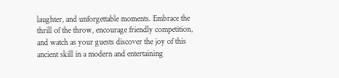laughter, and unforgettable moments. Embrace the thrill of the throw, encourage friendly competition, and watch as your guests discover the joy of this ancient skill in a modern and entertaining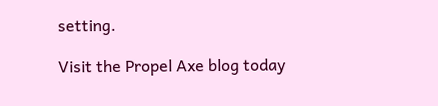setting.

Visit the Propel Axe blog today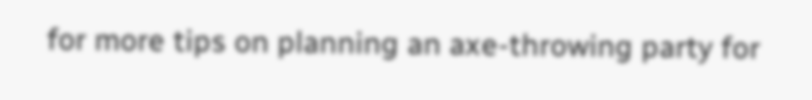for more tips on planning an axe-throwing party for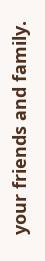your friends and family.